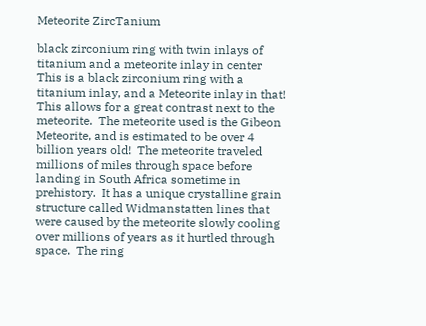Meteorite ZircTanium

black zirconium ring with twin inlays of titanium and a meteorite inlay in center
This is a black zirconium ring with a titanium inlay, and a Meteorite inlay in that!  This allows for a great contrast next to the meteorite.  The meteorite used is the Gibeon Meteorite, and is estimated to be over 4 billion years old!  The meteorite traveled millions of miles through space before landing in South Africa sometime in prehistory.  It has a unique crystalline grain structure called Widmanstatten lines that were caused by the meteorite slowly cooling over millions of years as it hurtled through space.  The ring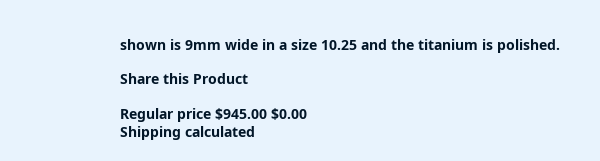shown is 9mm wide in a size 10.25 and the titanium is polished.

Share this Product

Regular price $945.00 $0.00
Shipping calculated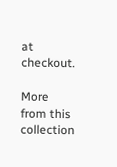at checkout.

More from this collection